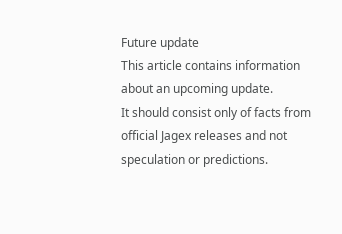Future update
This article contains information about an upcoming update.
It should consist only of facts from official Jagex releases and not speculation or predictions.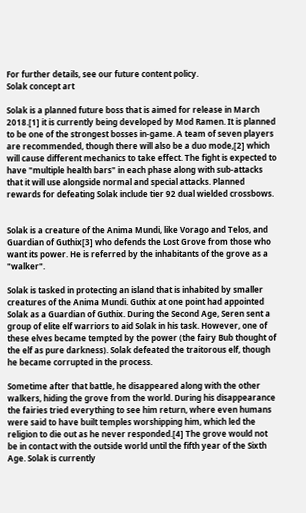For further details, see our future content policy.
Solak concept art

Solak is a planned future boss that is aimed for release in March 2018.[1] it is currently being developed by Mod Ramen. It is planned to be one of the strongest bosses in-game. A team of seven players are recommended, though there will also be a duo mode,[2] which will cause different mechanics to take effect. The fight is expected to have "multiple health bars" in each phase along with sub-attacks that it will use alongside normal and special attacks. Planned rewards for defeating Solak include tier 92 dual wielded crossbows.


Solak is a creature of the Anima Mundi, like Vorago and Telos, and Guardian of Guthix[3] who defends the Lost Grove from those who want its power. He is referred by the inhabitants of the grove as a "walker".

Solak is tasked in protecting an island that is inhabited by smaller creatures of the Anima Mundi. Guthix at one point had appointed Solak as a Guardian of Guthix. During the Second Age, Seren sent a group of elite elf warriors to aid Solak in his task. However, one of these elves became tempted by the power (the fairy Bub thought of the elf as pure darkness). Solak defeated the traitorous elf, though he became corrupted in the process.

Sometime after that battle, he disappeared along with the other walkers, hiding the grove from the world. During his disappearance the fairies tried everything to see him return, where even humans were said to have built temples worshipping him, which led the religion to die out as he never responded.[4] The grove would not be in contact with the outside world until the fifth year of the Sixth Age. Solak is currently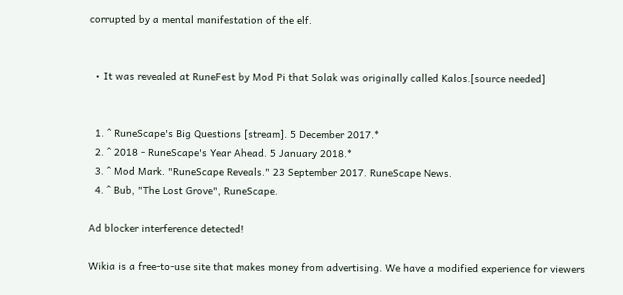corrupted by a mental manifestation of the elf.


  • It was revealed at RuneFest by Mod Pi that Solak was originally called Kalos.[source needed]


  1. ^ RuneScape's Big Questions [stream]. 5 December 2017.*
  2. ^ 2018 - RuneScape's Year Ahead. 5 January 2018.*
  3. ^ Mod Mark. "RuneScape Reveals." 23 September 2017. RuneScape News.
  4. ^ Bub, "The Lost Grove", RuneScape.

Ad blocker interference detected!

Wikia is a free-to-use site that makes money from advertising. We have a modified experience for viewers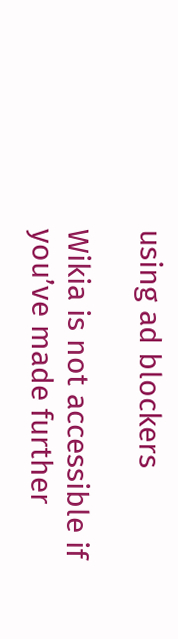using ad blockers

Wikia is not accessible if you’ve made further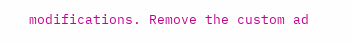modifications. Remove the custom ad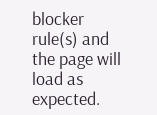blocker rule(s) and the page will load as expected.